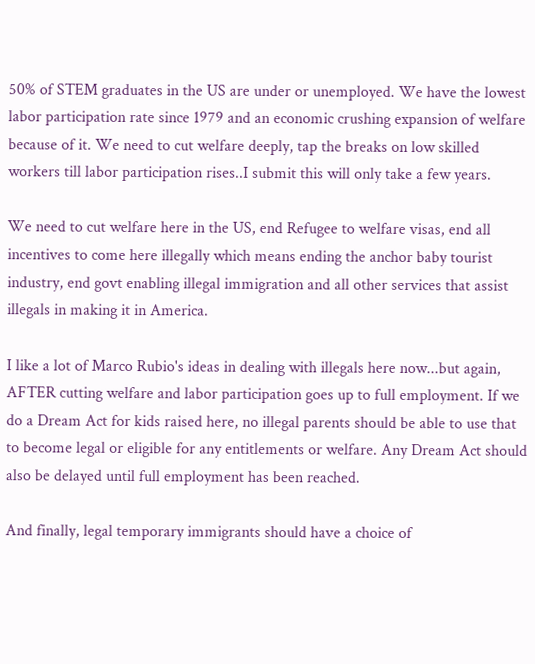50% of STEM graduates in the US are under or unemployed. We have the lowest labor participation rate since 1979 and an economic crushing expansion of welfare because of it. We need to cut welfare deeply, tap the breaks on low skilled workers till labor participation rises..I submit this will only take a few years.

We need to cut welfare here in the US, end Refugee to welfare visas, end all incentives to come here illegally which means ending the anchor baby tourist industry, end govt enabling illegal immigration and all other services that assist illegals in making it in America.

I like a lot of Marco Rubio's ideas in dealing with illegals here now...but again, AFTER cutting welfare and labor participation goes up to full employment. If we do a Dream Act for kids raised here, no illegal parents should be able to use that to become legal or eligible for any entitlements or welfare. Any Dream Act should also be delayed until full employment has been reached.

And finally, legal temporary immigrants should have a choice of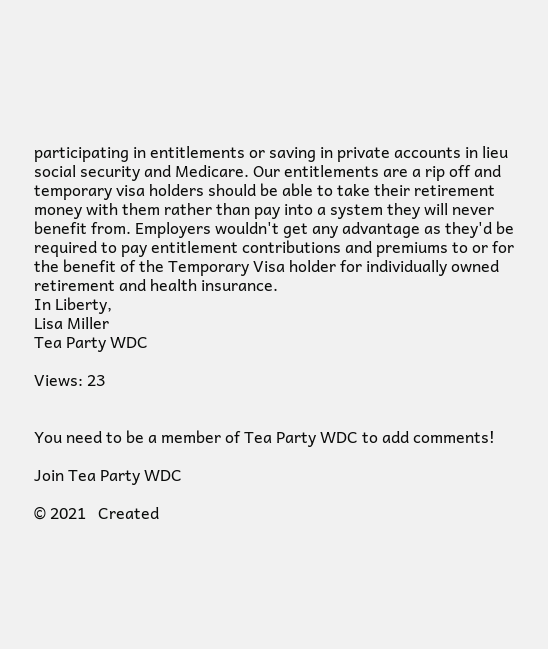participating in entitlements or saving in private accounts in lieu social security and Medicare. Our entitlements are a rip off and temporary visa holders should be able to take their retirement money with them rather than pay into a system they will never benefit from. Employers wouldn't get any advantage as they'd be required to pay entitlement contributions and premiums to or for the benefit of the Temporary Visa holder for individually owned retirement and health insurance.
In Liberty,
Lisa Miller
Tea Party WDC

Views: 23


You need to be a member of Tea Party WDC to add comments!

Join Tea Party WDC

© 2021   Created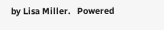by Lisa Miller.   Powered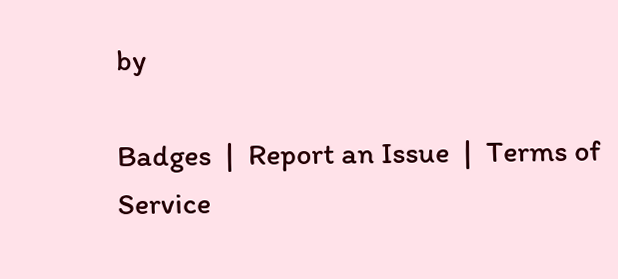by

Badges  |  Report an Issue  |  Terms of Service